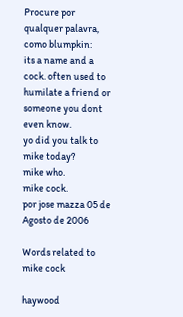Procure por qualquer palavra, como blumpkin:
its a name and a cock. often used to humilate a friend or someone you dont even know.
yo did you talk to mike today?
mike who.
mike cock.
por jose mazza 05 de Agosto de 2006

Words related to mike cock

haywood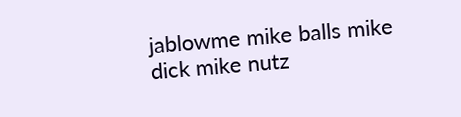jablowme mike balls mike dick mike nutz